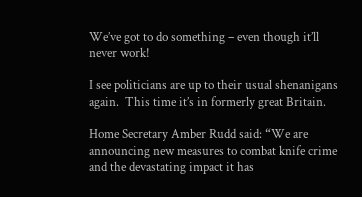We’ve got to do something – even though it’ll never work!

I see politicians are up to their usual shenanigans again.  This time it’s in formerly great Britain.

Home Secretary Amber Rudd said: “We are announcing new measures to combat knife crime and the devastating impact it has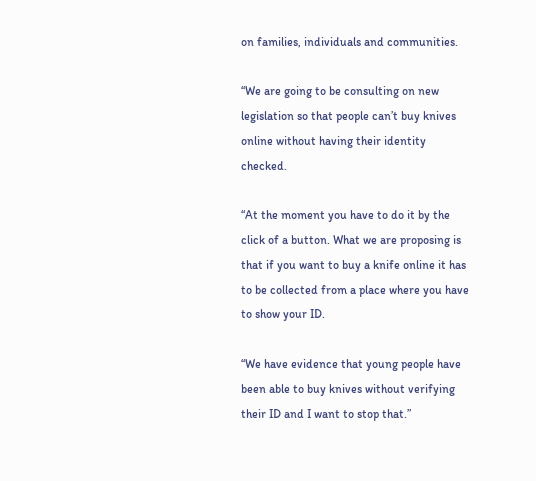on families, individuals and communities.

“We are going to be consulting on new legislation so that people can’t buy knives online without having their identity checked.

“At the moment you have to do it by the click of a button. What we are proposing is that if you want to buy a knife online it has to be collected from a place where you have to show your ID.

“We have evidence that young people have been able to buy knives without verifying their ID and I want to stop that.”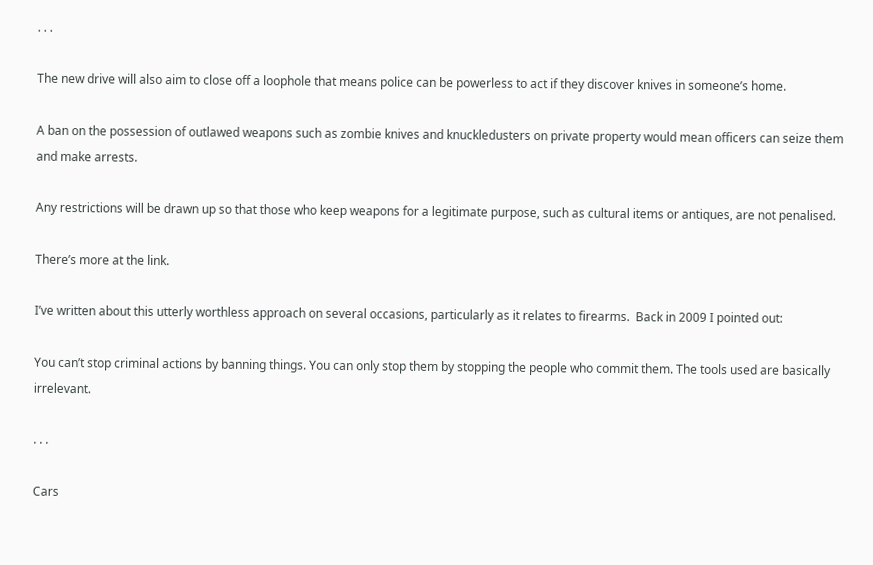. . .

The new drive will also aim to close off a loophole that means police can be powerless to act if they discover knives in someone’s home.

A ban on the possession of outlawed weapons such as zombie knives and knuckledusters on private property would mean officers can seize them and make arrests.

Any restrictions will be drawn up so that those who keep weapons for a legitimate purpose, such as cultural items or antiques, are not penalised.

There’s more at the link.

I’ve written about this utterly worthless approach on several occasions, particularly as it relates to firearms.  Back in 2009 I pointed out:

You can’t stop criminal actions by banning things. You can only stop them by stopping the people who commit them. The tools used are basically irrelevant.

. . .

Cars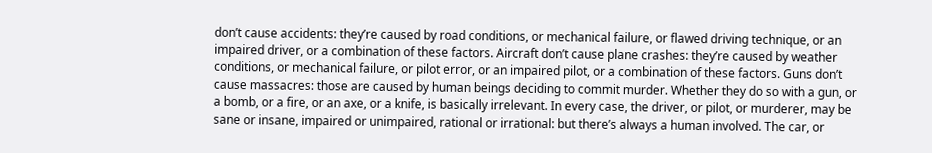don’t cause accidents: they’re caused by road conditions, or mechanical failure, or flawed driving technique, or an impaired driver, or a combination of these factors. Aircraft don’t cause plane crashes: they’re caused by weather conditions, or mechanical failure, or pilot error, or an impaired pilot, or a combination of these factors. Guns don’t cause massacres: those are caused by human beings deciding to commit murder. Whether they do so with a gun, or a bomb, or a fire, or an axe, or a knife, is basically irrelevant. In every case, the driver, or pilot, or murderer, may be sane or insane, impaired or unimpaired, rational or irrational: but there’s always a human involved. The car, or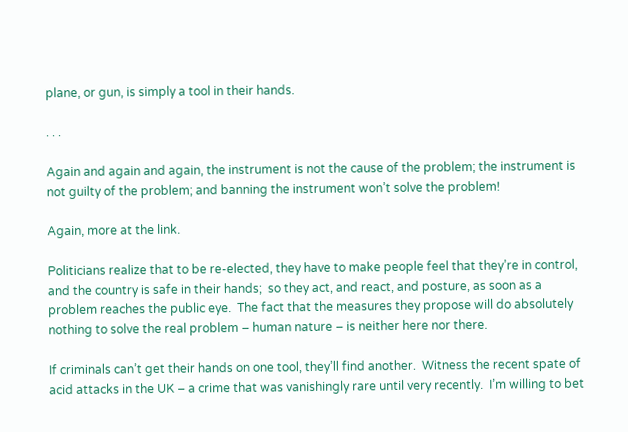plane, or gun, is simply a tool in their hands.

. . .

Again and again and again, the instrument is not the cause of the problem; the instrument is not guilty of the problem; and banning the instrument won’t solve the problem!

Again, more at the link.

Politicians realize that to be re-elected, they have to make people feel that they’re in control, and the country is safe in their hands;  so they act, and react, and posture, as soon as a problem reaches the public eye.  The fact that the measures they propose will do absolutely nothing to solve the real problem – human nature – is neither here nor there.

If criminals can’t get their hands on one tool, they’ll find another.  Witness the recent spate of acid attacks in the UK – a crime that was vanishingly rare until very recently.  I’m willing to bet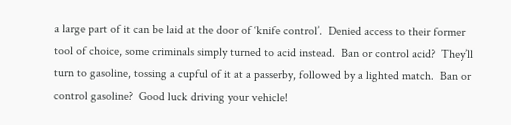a large part of it can be laid at the door of ‘knife control’.  Denied access to their former tool of choice, some criminals simply turned to acid instead.  Ban or control acid?  They’ll turn to gasoline, tossing a cupful of it at a passerby, followed by a lighted match.  Ban or control gasoline?  Good luck driving your vehicle!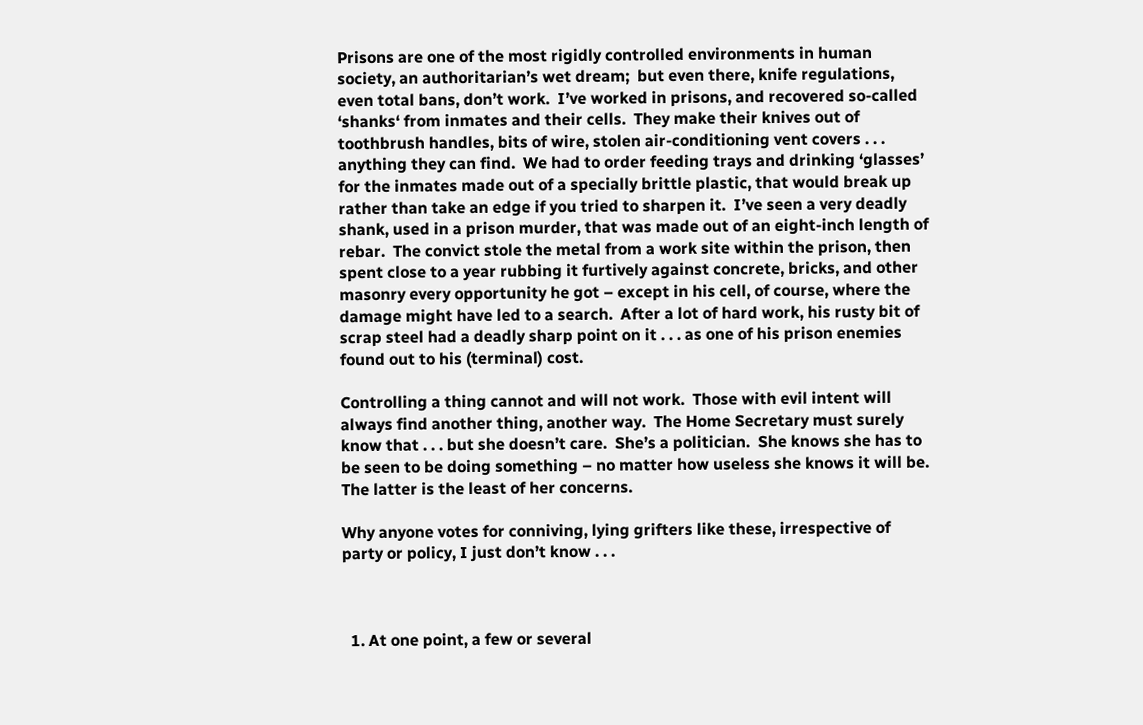Prisons are one of the most rigidly controlled environments in human society, an authoritarian’s wet dream;  but even there, knife regulations, even total bans, don’t work.  I’ve worked in prisons, and recovered so-called ‘shanks‘ from inmates and their cells.  They make their knives out of toothbrush handles, bits of wire, stolen air-conditioning vent covers . . . anything they can find.  We had to order feeding trays and drinking ‘glasses’ for the inmates made out of a specially brittle plastic, that would break up rather than take an edge if you tried to sharpen it.  I’ve seen a very deadly shank, used in a prison murder, that was made out of an eight-inch length of rebar.  The convict stole the metal from a work site within the prison, then spent close to a year rubbing it furtively against concrete, bricks, and other masonry every opportunity he got – except in his cell, of course, where the damage might have led to a search.  After a lot of hard work, his rusty bit of scrap steel had a deadly sharp point on it . . . as one of his prison enemies found out to his (terminal) cost.

Controlling a thing cannot and will not work.  Those with evil intent will always find another thing, another way.  The Home Secretary must surely know that . . . but she doesn’t care.  She’s a politician.  She knows she has to be seen to be doing something – no matter how useless she knows it will be.  The latter is the least of her concerns.

Why anyone votes for conniving, lying grifters like these, irrespective of party or policy, I just don’t know . . .



  1. At one point, a few or several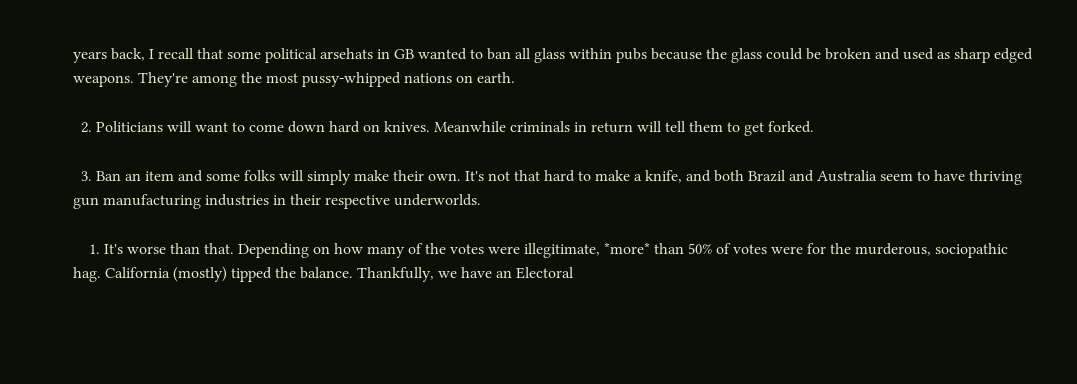years back, I recall that some political arsehats in GB wanted to ban all glass within pubs because the glass could be broken and used as sharp edged weapons. They're among the most pussy-whipped nations on earth.

  2. Politicians will want to come down hard on knives. Meanwhile criminals in return will tell them to get forked.

  3. Ban an item and some folks will simply make their own. It's not that hard to make a knife, and both Brazil and Australia seem to have thriving gun manufacturing industries in their respective underworlds.

    1. It's worse than that. Depending on how many of the votes were illegitimate, *more* than 50% of votes were for the murderous, sociopathic hag. California (mostly) tipped the balance. Thankfully, we have an Electoral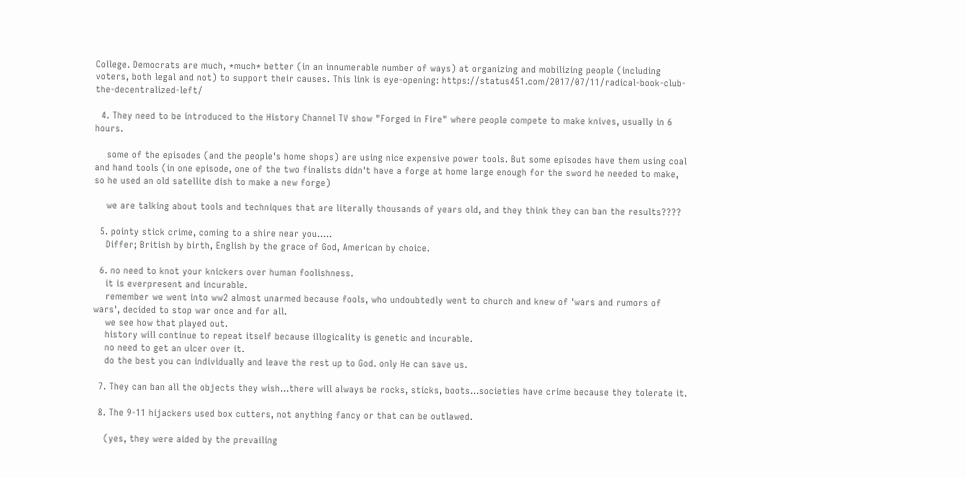College. Democrats are much, *much* better (in an innumerable number of ways) at organizing and mobilizing people (including voters, both legal and not) to support their causes. This link is eye-opening: https://status451.com/2017/07/11/radical-book-club-the-decentralized-left/

  4. They need to be introduced to the History Channel TV show "Forged in Fire" where people compete to make knives, usually in 6 hours.

    some of the episodes (and the people's home shops) are using nice expensive power tools. But some episodes have them using coal and hand tools (in one episode, one of the two finalists didn't have a forge at home large enough for the sword he needed to make, so he used an old satellite dish to make a new forge)

    we are talking about tools and techniques that are literally thousands of years old, and they think they can ban the results????

  5. pointy stick crime, coming to a shire near you…..
    Differ; British by birth, English by the grace of God, American by choice.

  6. no need to knot your knickers over human foolishness.
    it is everpresent and incurable.
    remember we went into ww2 almost unarmed because fools, who undoubtedly went to church and knew of 'wars and rumors of wars', decided to stop war once and for all.
    we see how that played out.
    history will continue to repeat itself because illogicality is genetic and incurable.
    no need to get an ulcer over it.
    do the best you can individually and leave the rest up to God. only He can save us.

  7. They can ban all the objects they wish…there will always be rocks, sticks, boots…societies have crime because they tolerate it.

  8. The 9-11 hijackers used box cutters, not anything fancy or that can be outlawed.

    (yes, they were aided by the prevailing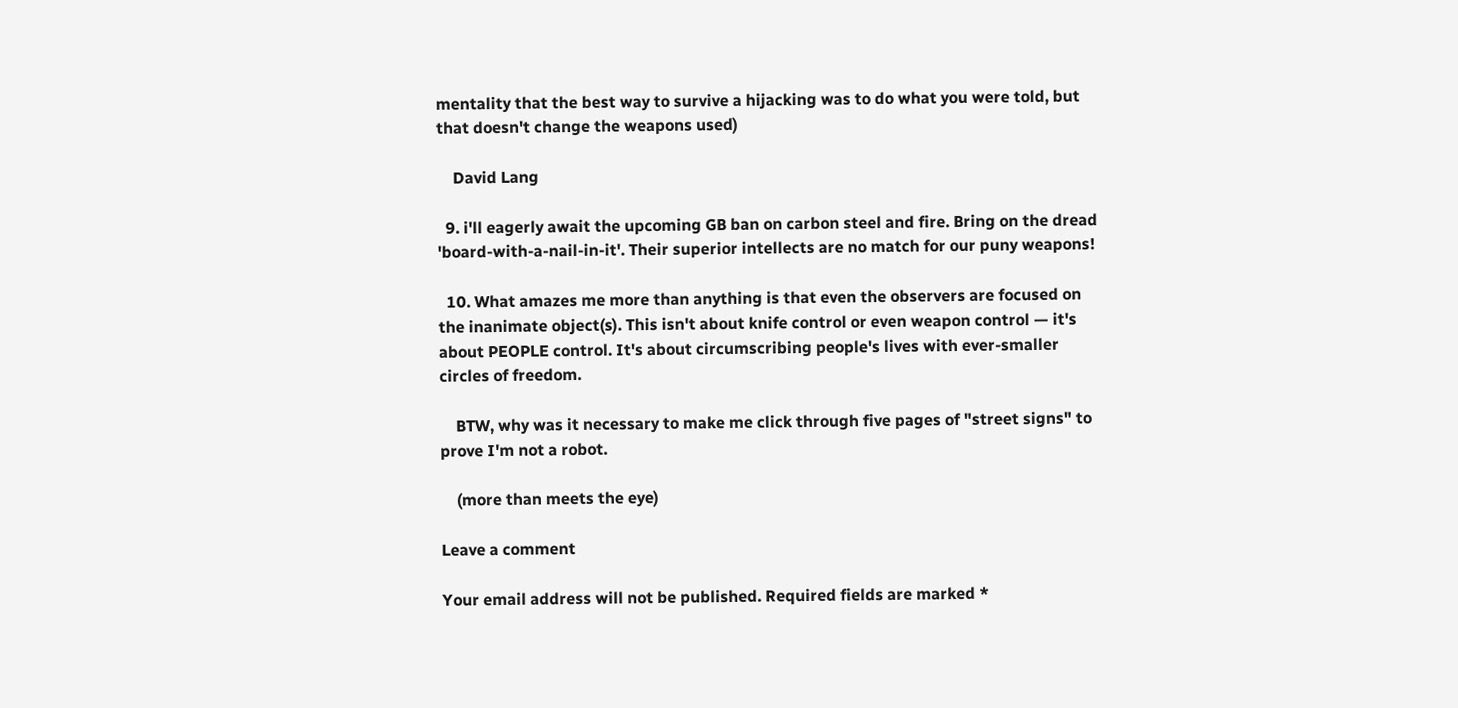mentality that the best way to survive a hijacking was to do what you were told, but that doesn't change the weapons used)

    David Lang

  9. i'll eagerly await the upcoming GB ban on carbon steel and fire. Bring on the dread 'board-with-a-nail-in-it'. Their superior intellects are no match for our puny weapons!

  10. What amazes me more than anything is that even the observers are focused on the inanimate object(s). This isn't about knife control or even weapon control — it's about PEOPLE control. It's about circumscribing people's lives with ever-smaller circles of freedom.

    BTW, why was it necessary to make me click through five pages of "street signs" to prove I'm not a robot.

    (more than meets the eye)

Leave a comment

Your email address will not be published. Required fields are marked *